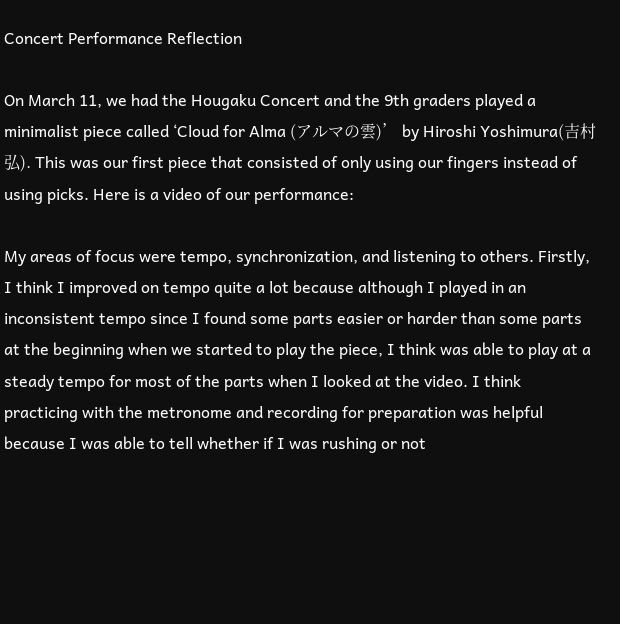Concert Performance Reflection

On March 11, we had the Hougaku Concert and the 9th graders played a minimalist piece called ‘Cloud for Alma (アルマの雲)’ by Hiroshi Yoshimura(吉村弘). This was our first piece that consisted of only using our fingers instead of using picks. Here is a video of our performance:

My areas of focus were tempo, synchronization, and listening to others. Firstly, I think I improved on tempo quite a lot because although I played in an inconsistent tempo since I found some parts easier or harder than some parts at the beginning when we started to play the piece, I think was able to play at a steady tempo for most of the parts when I looked at the video. I think practicing with the metronome and recording for preparation was helpful because I was able to tell whether if I was rushing or not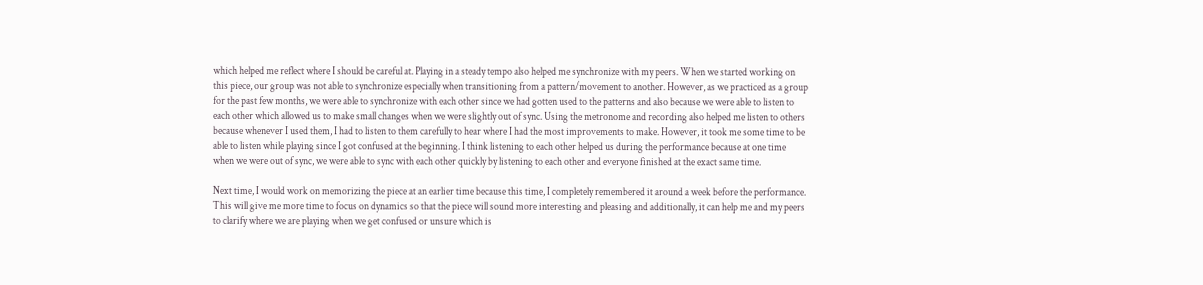which helped me reflect where I should be careful at. Playing in a steady tempo also helped me synchronize with my peers. When we started working on this piece, our group was not able to synchronize especially when transitioning from a pattern/movement to another. However, as we practiced as a group for the past few months, we were able to synchronize with each other since we had gotten used to the patterns and also because we were able to listen to each other which allowed us to make small changes when we were slightly out of sync. Using the metronome and recording also helped me listen to others because whenever I used them, I had to listen to them carefully to hear where I had the most improvements to make. However, it took me some time to be able to listen while playing since I got confused at the beginning. I think listening to each other helped us during the performance because at one time when we were out of sync, we were able to sync with each other quickly by listening to each other and everyone finished at the exact same time.

Next time, I would work on memorizing the piece at an earlier time because this time, I completely remembered it around a week before the performance. This will give me more time to focus on dynamics so that the piece will sound more interesting and pleasing and additionally, it can help me and my peers to clarify where we are playing when we get confused or unsure which is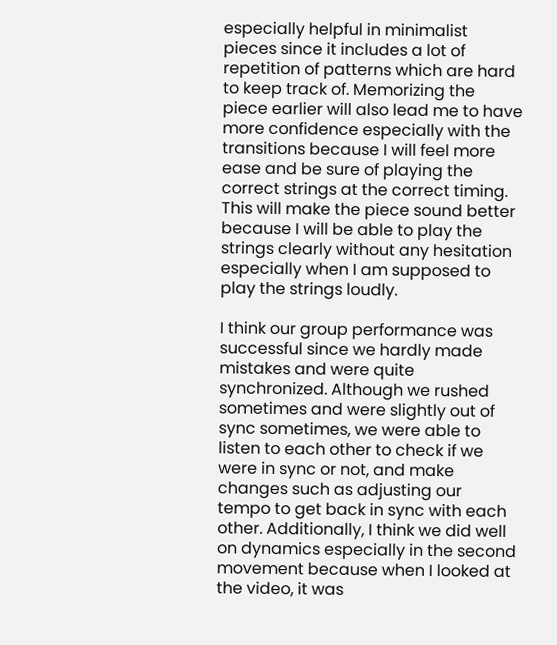especially helpful in minimalist pieces since it includes a lot of repetition of patterns which are hard to keep track of. Memorizing the piece earlier will also lead me to have more confidence especially with the transitions because I will feel more ease and be sure of playing the correct strings at the correct timing. This will make the piece sound better because I will be able to play the strings clearly without any hesitation especially when I am supposed to play the strings loudly.

I think our group performance was successful since we hardly made mistakes and were quite synchronized. Although we rushed sometimes and were slightly out of sync sometimes, we were able to listen to each other to check if we were in sync or not, and make changes such as adjusting our tempo to get back in sync with each other. Additionally, I think we did well on dynamics especially in the second movement because when I looked at the video, it was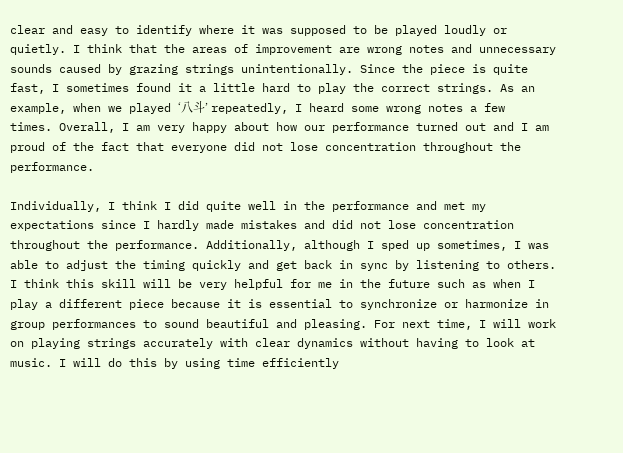clear and easy to identify where it was supposed to be played loudly or quietly. I think that the areas of improvement are wrong notes and unnecessary sounds caused by grazing strings unintentionally. Since the piece is quite fast, I sometimes found it a little hard to play the correct strings. As an example, when we played ‘八斗’ repeatedly, I heard some wrong notes a few times. Overall, I am very happy about how our performance turned out and I am proud of the fact that everyone did not lose concentration throughout the performance.

Individually, I think I did quite well in the performance and met my expectations since I hardly made mistakes and did not lose concentration throughout the performance. Additionally, although I sped up sometimes, I was able to adjust the timing quickly and get back in sync by listening to others. I think this skill will be very helpful for me in the future such as when I play a different piece because it is essential to synchronize or harmonize in group performances to sound beautiful and pleasing. For next time, I will work on playing strings accurately with clear dynamics without having to look at music. I will do this by using time efficiently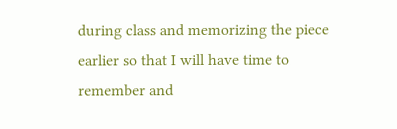during class and memorizing the piece earlier so that I will have time to remember and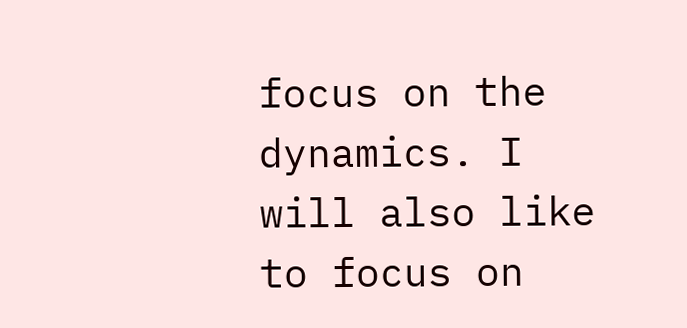focus on the dynamics. I will also like to focus on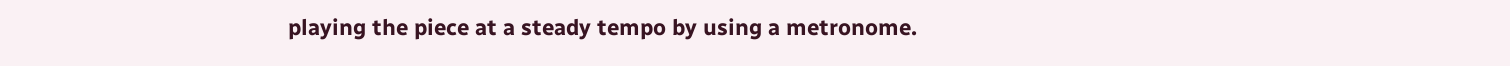playing the piece at a steady tempo by using a metronome.